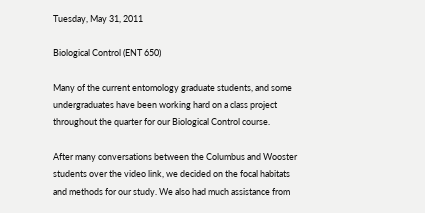Tuesday, May 31, 2011

Biological Control (ENT 650)

Many of the current entomology graduate students, and some undergraduates have been working hard on a class project throughout the quarter for our Biological Control course.

After many conversations between the Columbus and Wooster students over the video link, we decided on the focal habitats and methods for our study. We also had much assistance from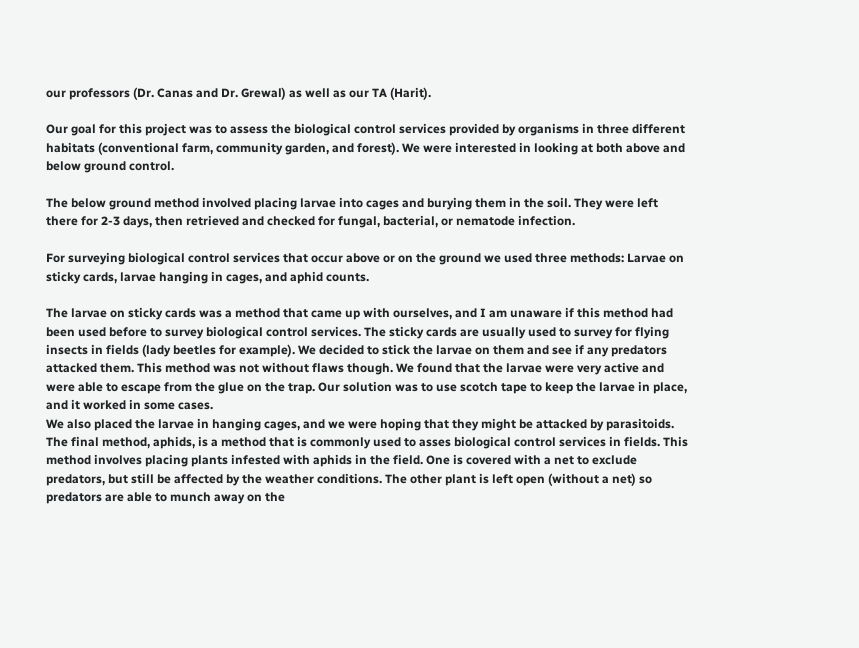our professors (Dr. Canas and Dr. Grewal) as well as our TA (Harit).

Our goal for this project was to assess the biological control services provided by organisms in three different habitats (conventional farm, community garden, and forest). We were interested in looking at both above and below ground control.

The below ground method involved placing larvae into cages and burying them in the soil. They were left there for 2-3 days, then retrieved and checked for fungal, bacterial, or nematode infection.

For surveying biological control services that occur above or on the ground we used three methods: Larvae on sticky cards, larvae hanging in cages, and aphid counts.

The larvae on sticky cards was a method that came up with ourselves, and I am unaware if this method had been used before to survey biological control services. The sticky cards are usually used to survey for flying insects in fields (lady beetles for example). We decided to stick the larvae on them and see if any predators attacked them. This method was not without flaws though. We found that the larvae were very active and were able to escape from the glue on the trap. Our solution was to use scotch tape to keep the larvae in place, and it worked in some cases.
We also placed the larvae in hanging cages, and we were hoping that they might be attacked by parasitoids.
The final method, aphids, is a method that is commonly used to asses biological control services in fields. This method involves placing plants infested with aphids in the field. One is covered with a net to exclude predators, but still be affected by the weather conditions. The other plant is left open (without a net) so predators are able to munch away on the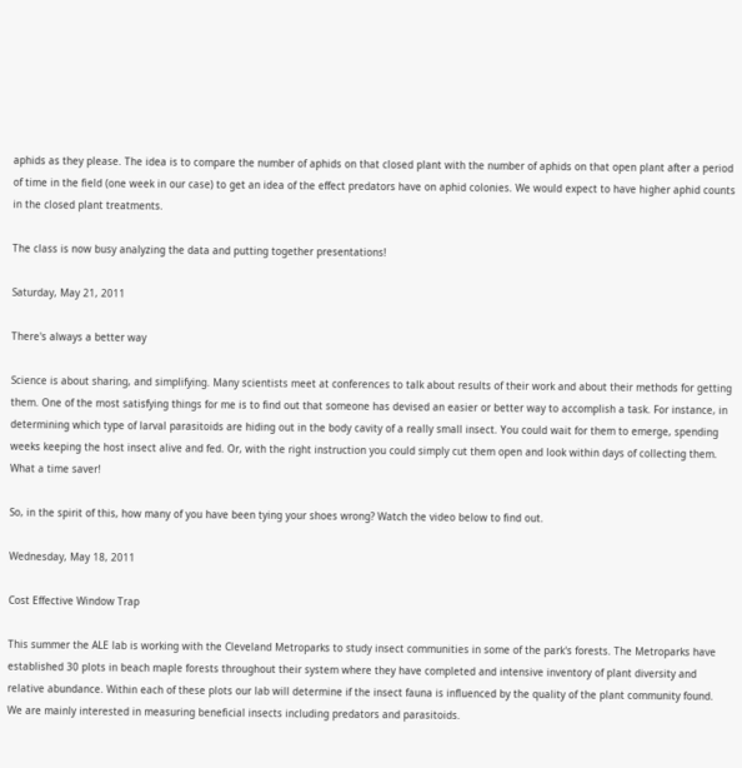aphids as they please. The idea is to compare the number of aphids on that closed plant with the number of aphids on that open plant after a period of time in the field (one week in our case) to get an idea of the effect predators have on aphid colonies. We would expect to have higher aphid counts in the closed plant treatments.

The class is now busy analyzing the data and putting together presentations!

Saturday, May 21, 2011

There's always a better way

Science is about sharing, and simplifying. Many scientists meet at conferences to talk about results of their work and about their methods for getting them. One of the most satisfying things for me is to find out that someone has devised an easier or better way to accomplish a task. For instance, in determining which type of larval parasitoids are hiding out in the body cavity of a really small insect. You could wait for them to emerge, spending weeks keeping the host insect alive and fed. Or, with the right instruction you could simply cut them open and look within days of collecting them. What a time saver!

So, in the spirit of this, how many of you have been tying your shoes wrong? Watch the video below to find out.

Wednesday, May 18, 2011

Cost Effective Window Trap

This summer the ALE lab is working with the Cleveland Metroparks to study insect communities in some of the park's forests. The Metroparks have established 30 plots in beach maple forests throughout their system where they have completed and intensive inventory of plant diversity and relative abundance. Within each of these plots our lab will determine if the insect fauna is influenced by the quality of the plant community found. We are mainly interested in measuring beneficial insects including predators and parasitoids.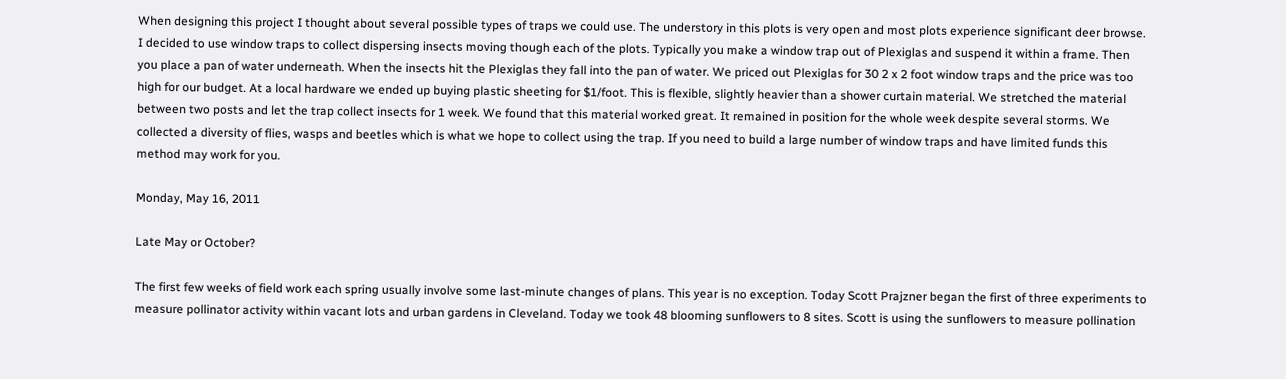When designing this project I thought about several possible types of traps we could use. The understory in this plots is very open and most plots experience significant deer browse. I decided to use window traps to collect dispersing insects moving though each of the plots. Typically you make a window trap out of Plexiglas and suspend it within a frame. Then you place a pan of water underneath. When the insects hit the Plexiglas they fall into the pan of water. We priced out Plexiglas for 30 2 x 2 foot window traps and the price was too high for our budget. At a local hardware we ended up buying plastic sheeting for $1/foot. This is flexible, slightly heavier than a shower curtain material. We stretched the material between two posts and let the trap collect insects for 1 week. We found that this material worked great. It remained in position for the whole week despite several storms. We collected a diversity of flies, wasps and beetles which is what we hope to collect using the trap. If you need to build a large number of window traps and have limited funds this method may work for you.

Monday, May 16, 2011

Late May or October?

The first few weeks of field work each spring usually involve some last-minute changes of plans. This year is no exception. Today Scott Prajzner began the first of three experiments to measure pollinator activity within vacant lots and urban gardens in Cleveland. Today we took 48 blooming sunflowers to 8 sites. Scott is using the sunflowers to measure pollination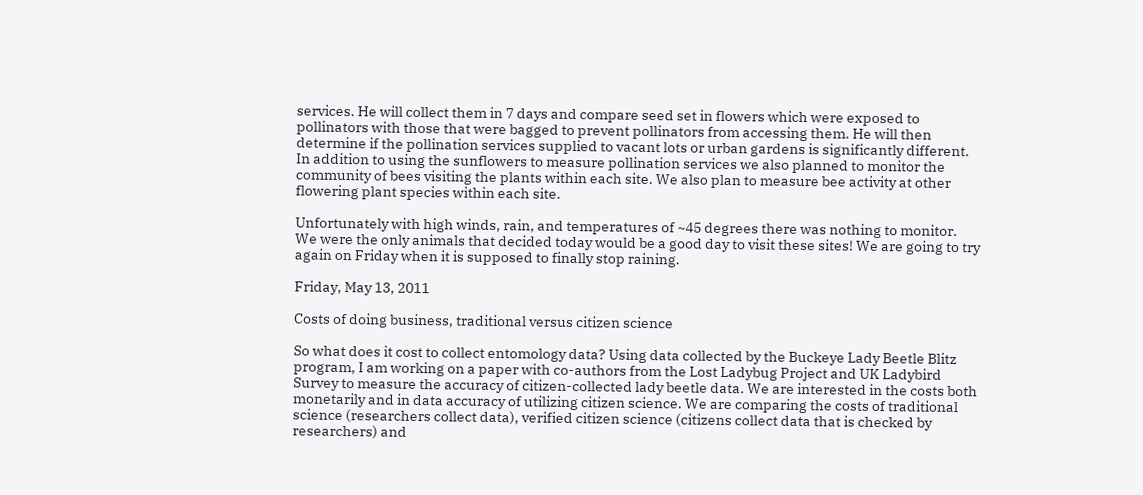services. He will collect them in 7 days and compare seed set in flowers which were exposed to pollinators with those that were bagged to prevent pollinators from accessing them. He will then determine if the pollination services supplied to vacant lots or urban gardens is significantly different. In addition to using the sunflowers to measure pollination services we also planned to monitor the community of bees visiting the plants within each site. We also plan to measure bee activity at other flowering plant species within each site.

Unfortunately with high winds, rain, and temperatures of ~45 degrees there was nothing to monitor. We were the only animals that decided today would be a good day to visit these sites! We are going to try again on Friday when it is supposed to finally stop raining.

Friday, May 13, 2011

Costs of doing business, traditional versus citizen science

So what does it cost to collect entomology data? Using data collected by the Buckeye Lady Beetle Blitz program, I am working on a paper with co-authors from the Lost Ladybug Project and UK Ladybird Survey to measure the accuracy of citizen-collected lady beetle data. We are interested in the costs both monetarily and in data accuracy of utilizing citizen science. We are comparing the costs of traditional science (researchers collect data), verified citizen science (citizens collect data that is checked by researchers) and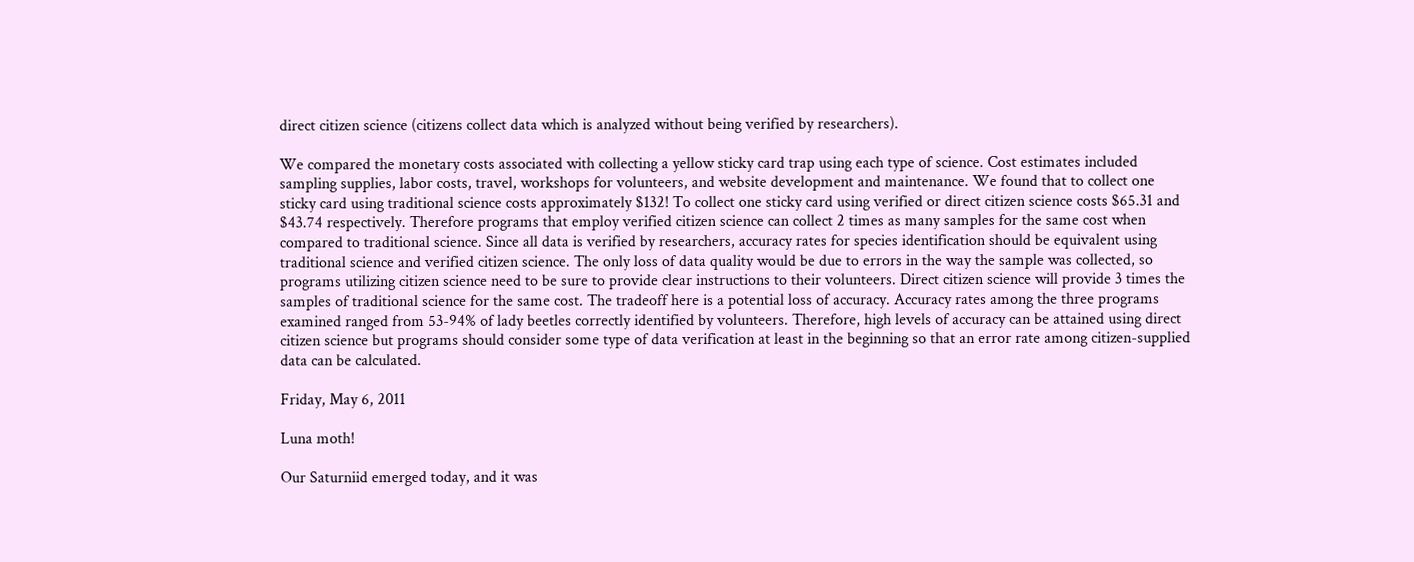direct citizen science (citizens collect data which is analyzed without being verified by researchers).

We compared the monetary costs associated with collecting a yellow sticky card trap using each type of science. Cost estimates included sampling supplies, labor costs, travel, workshops for volunteers, and website development and maintenance. We found that to collect one sticky card using traditional science costs approximately $132! To collect one sticky card using verified or direct citizen science costs $65.31 and $43.74 respectively. Therefore programs that employ verified citizen science can collect 2 times as many samples for the same cost when compared to traditional science. Since all data is verified by researchers, accuracy rates for species identification should be equivalent using traditional science and verified citizen science. The only loss of data quality would be due to errors in the way the sample was collected, so programs utilizing citizen science need to be sure to provide clear instructions to their volunteers. Direct citizen science will provide 3 times the samples of traditional science for the same cost. The tradeoff here is a potential loss of accuracy. Accuracy rates among the three programs examined ranged from 53-94% of lady beetles correctly identified by volunteers. Therefore, high levels of accuracy can be attained using direct citizen science but programs should consider some type of data verification at least in the beginning so that an error rate among citizen-supplied data can be calculated.

Friday, May 6, 2011

Luna moth!

Our Saturniid emerged today, and it was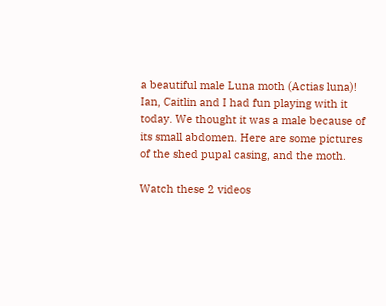a beautiful male Luna moth (Actias luna)! Ian, Caitlin and I had fun playing with it today. We thought it was a male because of its small abdomen. Here are some pictures of the shed pupal casing, and the moth.

Watch these 2 videos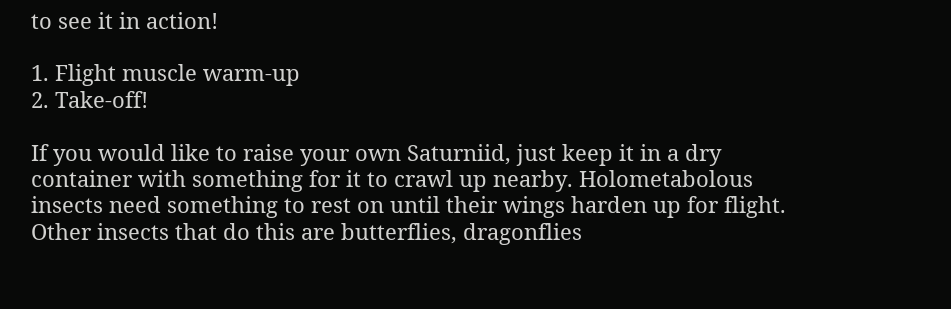to see it in action!

1. Flight muscle warm-up
2. Take-off!

If you would like to raise your own Saturniid, just keep it in a dry container with something for it to crawl up nearby. Holometabolous insects need something to rest on until their wings harden up for flight. Other insects that do this are butterflies, dragonflies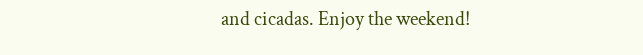and cicadas. Enjoy the weekend!